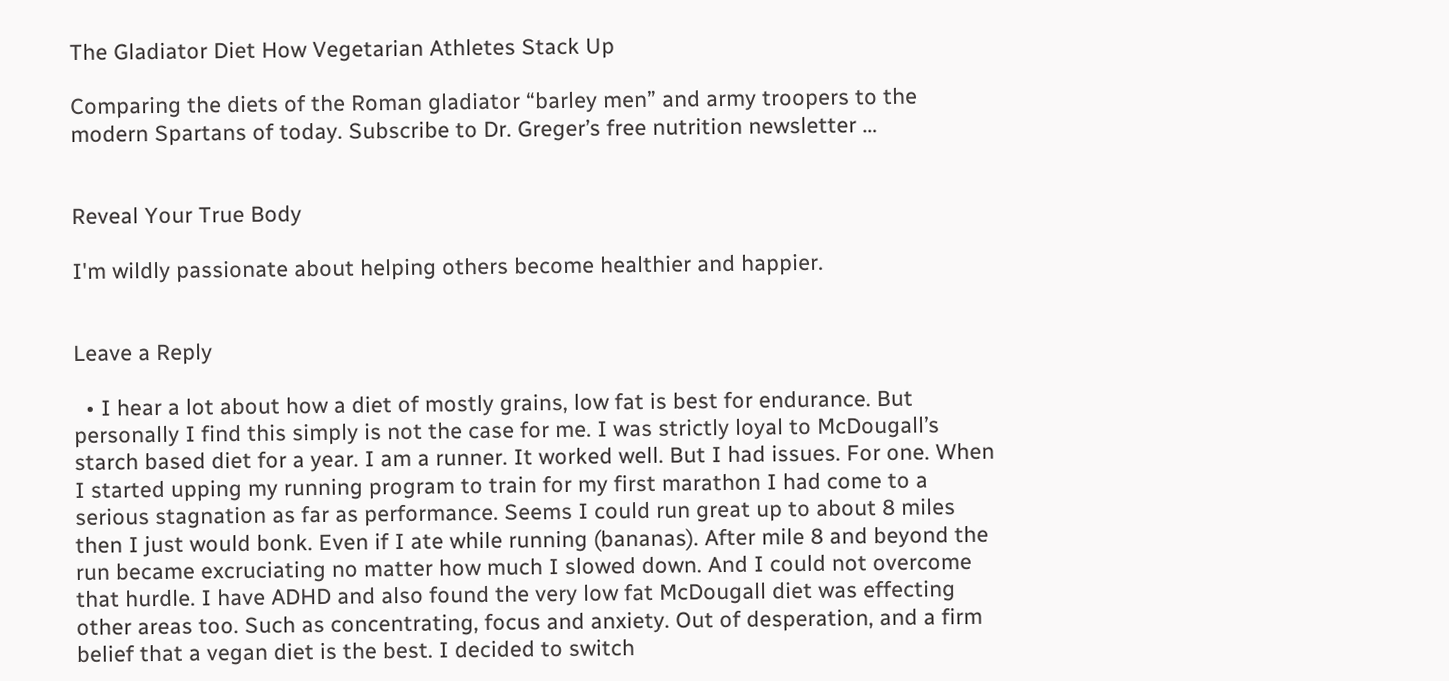The Gladiator Diet How Vegetarian Athletes Stack Up

Comparing the diets of the Roman gladiator “barley men” and army troopers to the modern Spartans of today. Subscribe to Dr. Greger’s free nutrition newsletter …


Reveal Your True Body

I'm wildly passionate about helping others become healthier and happier.


Leave a Reply

  • I hear a lot about how a diet of mostly grains, low fat is best for endurance. But personally I find this simply is not the case for me. I was strictly loyal to McDougall’s starch based diet for a year. I am a runner. It worked well. But I had issues. For one. When I started upping my running program to train for my first marathon I had come to a serious stagnation as far as performance. Seems I could run great up to about 8 miles then I just would bonk. Even if I ate while running (bananas). After mile 8 and beyond the run became excruciating no matter how much I slowed down. And I could not overcome that hurdle. I have ADHD and also found the very low fat McDougall diet was effecting other areas too. Such as concentrating, focus and anxiety. Out of desperation, and a firm belief that a vegan diet is the best. I decided to switch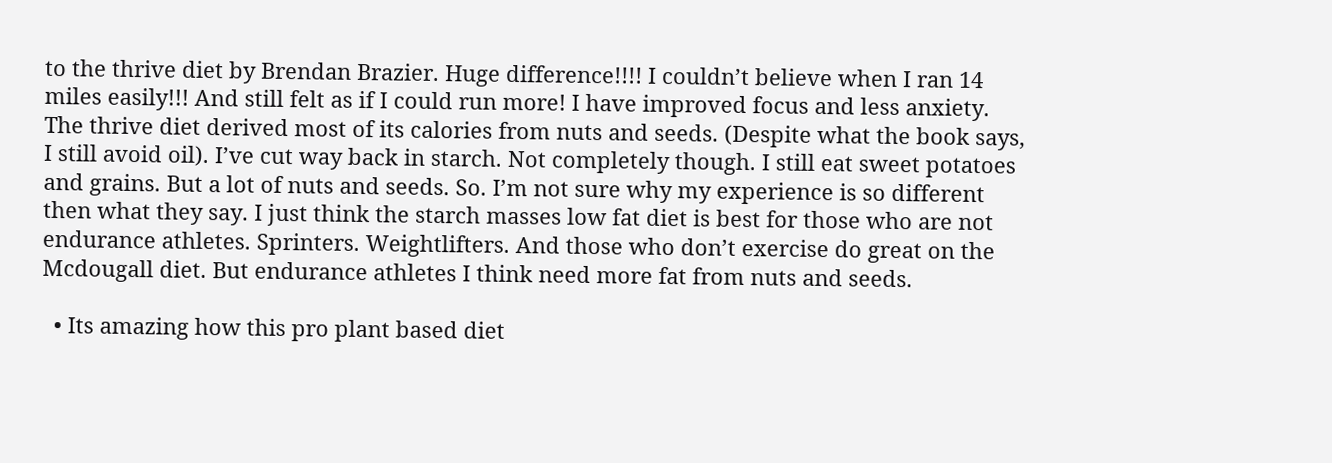to the thrive diet by Brendan Brazier. Huge difference!!!! I couldn’t believe when I ran 14 miles easily!!! And still felt as if I could run more! I have improved focus and less anxiety. The thrive diet derived most of its calories from nuts and seeds. (Despite what the book says, I still avoid oil). I’ve cut way back in starch. Not completely though. I still eat sweet potatoes and grains. But a lot of nuts and seeds. So. I’m not sure why my experience is so different then what they say. I just think the starch masses low fat diet is best for those who are not endurance athletes. Sprinters. Weightlifters. And those who don’t exercise do great on the Mcdougall diet. But endurance athletes I think need more fat from nuts and seeds.

  • Its amazing how this pro plant based diet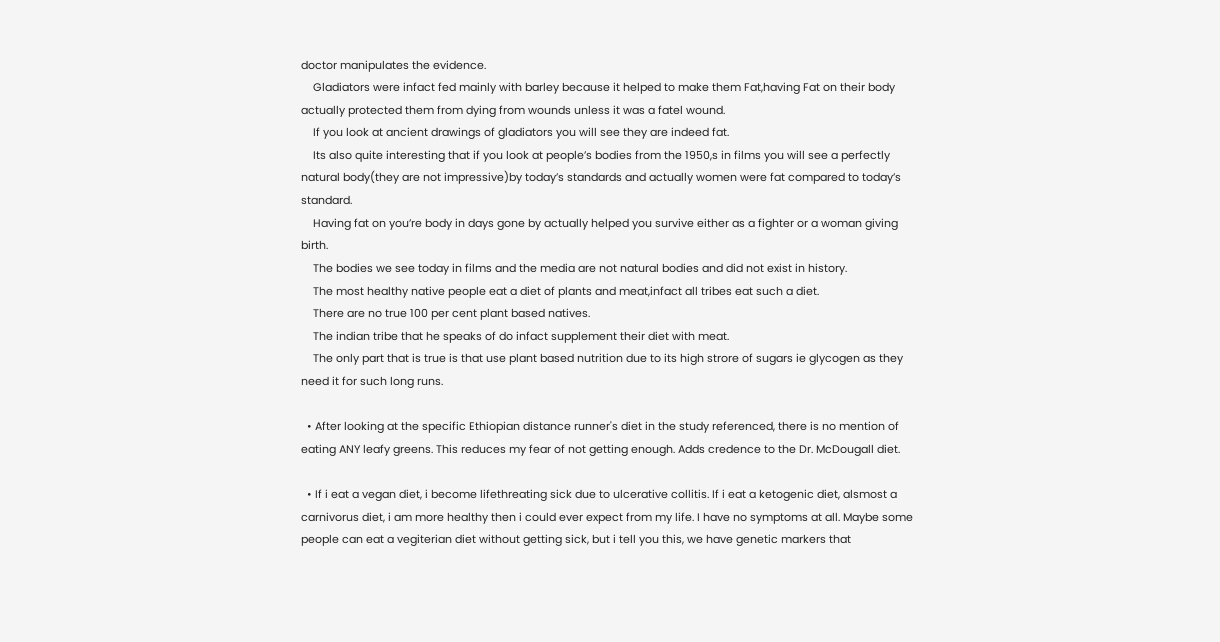doctor manipulates the evidence.
    Gladiators were infact fed mainly with barley because it helped to make them Fat,having Fat on their body actually protected them from dying from wounds unless it was a fatel wound.
    If you look at ancient drawings of gladiators you will see they are indeed fat.
    Its also quite interesting that if you look at people’s bodies from the 1950,s in films you will see a perfectly natural body(they are not impressive)by today’s standards and actually women were fat compared to today’s standard.
    Having fat on you’re body in days gone by actually helped you survive either as a fighter or a woman giving birth.
    The bodies we see today in films and the media are not natural bodies and did not exist in history.
    The most healthy native people eat a diet of plants and meat,infact all tribes eat such a diet.
    There are no true 100 per cent plant based natives.
    The indian tribe that he speaks of do infact supplement their diet with meat.
    The only part that is true is that use plant based nutrition due to its high strore of sugars ie glycogen as they need it for such long runs.

  • After looking at the specific Ethiopian distance runner's diet in the study referenced, there is no mention of eating ANY leafy greens. This reduces my fear of not getting enough. Adds credence to the Dr. McDougall diet.

  • If i eat a vegan diet, i become lifethreating sick due to ulcerative collitis. If i eat a ketogenic diet, alsmost a carnivorus diet, i am more healthy then i could ever expect from my life. I have no symptoms at all. Maybe some people can eat a vegiterian diet without getting sick, but i tell you this, we have genetic markers that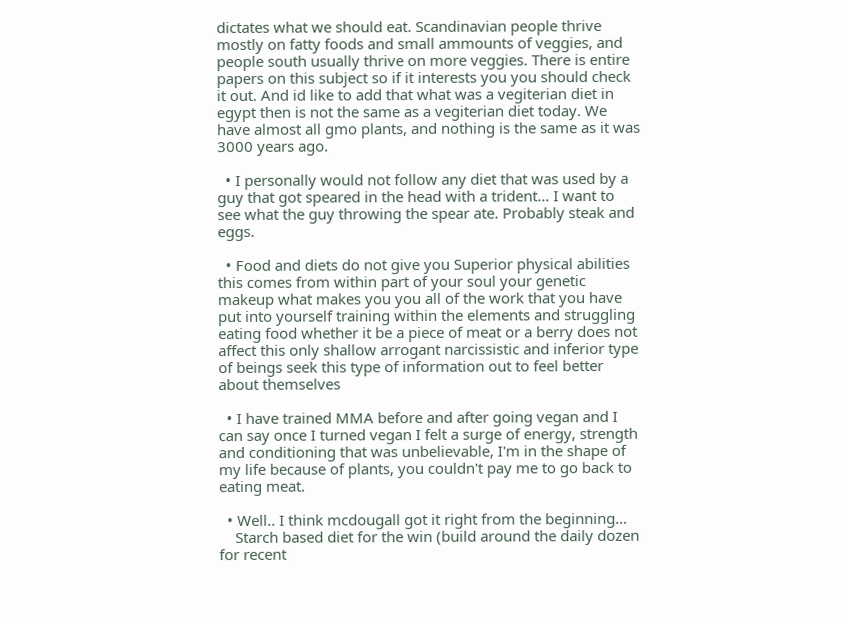dictates what we should eat. Scandinavian people thrive mostly on fatty foods and small ammounts of veggies, and people south usually thrive on more veggies. There is entire papers on this subject so if it interests you you should check it out. And id like to add that what was a vegiterian diet in egypt then is not the same as a vegiterian diet today. We have almost all gmo plants, and nothing is the same as it was 3000 years ago.

  • I personally would not follow any diet that was used by a guy that got speared in the head with a trident… I want to see what the guy throwing the spear ate. Probably steak and eggs.

  • Food and diets do not give you Superior physical abilities this comes from within part of your soul your genetic makeup what makes you you all of the work that you have put into yourself training within the elements and struggling eating food whether it be a piece of meat or a berry does not affect this only shallow arrogant narcissistic and inferior type of beings seek this type of information out to feel better about themselves

  • I have trained MMA before and after going vegan and I can say once I turned vegan I felt a surge of energy, strength and conditioning that was unbelievable, I'm in the shape of my life because of plants, you couldn't pay me to go back to eating meat.

  • Well.. I think mcdougall got it right from the beginning…
    Starch based diet for the win (build around the daily dozen for recent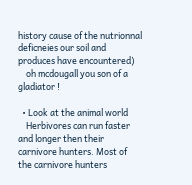history cause of the nutrionnal deficneies our soil and produces have encountered)
    oh mcdougall you son of a gladiator !

  • Look at the animal world
    Herbivores can run faster and longer then their carnivore hunters. Most of the carnivore hunters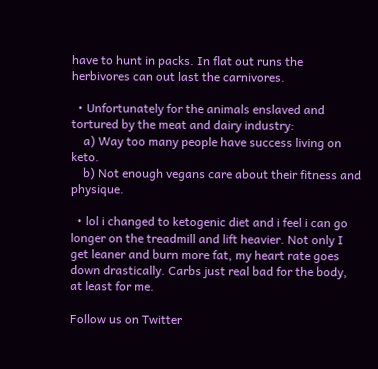have to hunt in packs. In flat out runs the herbivores can out last the carnivores.

  • Unfortunately for the animals enslaved and tortured by the meat and dairy industry:
    a) Way too many people have success living on keto.
    b) Not enough vegans care about their fitness and physique.

  • lol i changed to ketogenic diet and i feel i can go longer on the treadmill and lift heavier. Not only I get leaner and burn more fat, my heart rate goes down drastically. Carbs just real bad for the body, at least for me.

Follow us on Twitter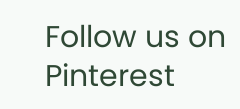Follow us on Pinterest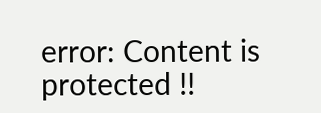error: Content is protected !!